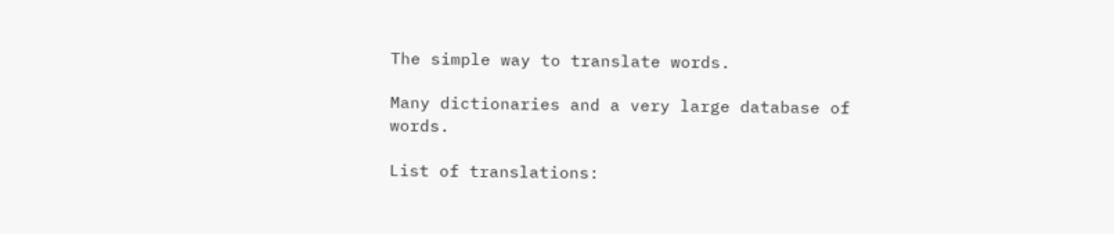The simple way to translate words.

Many dictionaries and a very large database of words.

List of translations: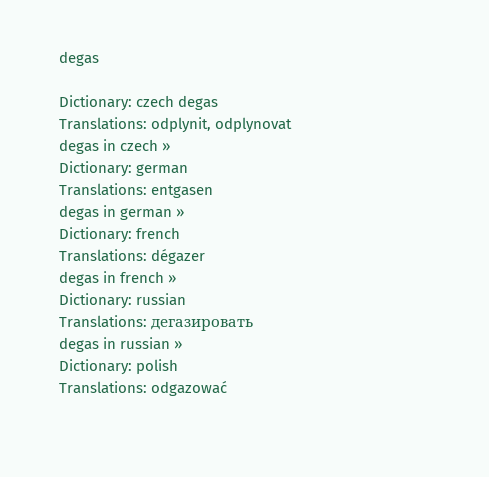degas

Dictionary: czech degas
Translations: odplynit, odplynovat
degas in czech »
Dictionary: german
Translations: entgasen
degas in german »
Dictionary: french
Translations: dégazer
degas in french »
Dictionary: russian
Translations: дегазировать
degas in russian »
Dictionary: polish
Translations: odgazować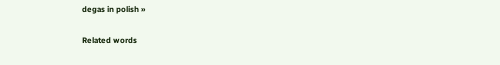degas in polish »

Related words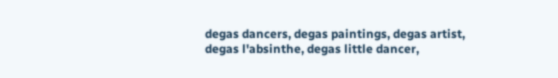degas dancers, degas paintings, degas artist, degas l'absinthe, degas little dancer,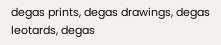degas prints, degas drawings, degas leotards, degas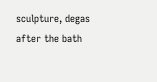sculpture, degas after the bath